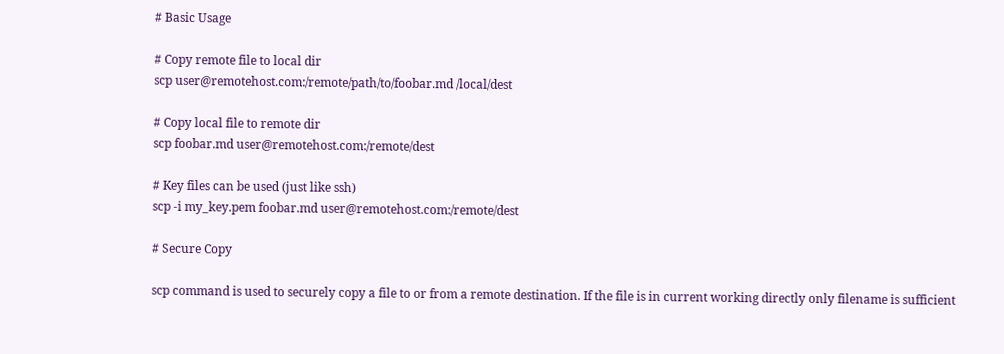# Basic Usage

# Copy remote file to local dir
scp user@remotehost.com:/remote/path/to/foobar.md /local/dest

# Copy local file to remote dir
scp foobar.md user@remotehost.com:/remote/dest

# Key files can be used (just like ssh)
scp -i my_key.pem foobar.md user@remotehost.com:/remote/dest

# Secure Copy

scp command is used to securely copy a file to or from a remote destination. If the file is in current working directly only filename is sufficient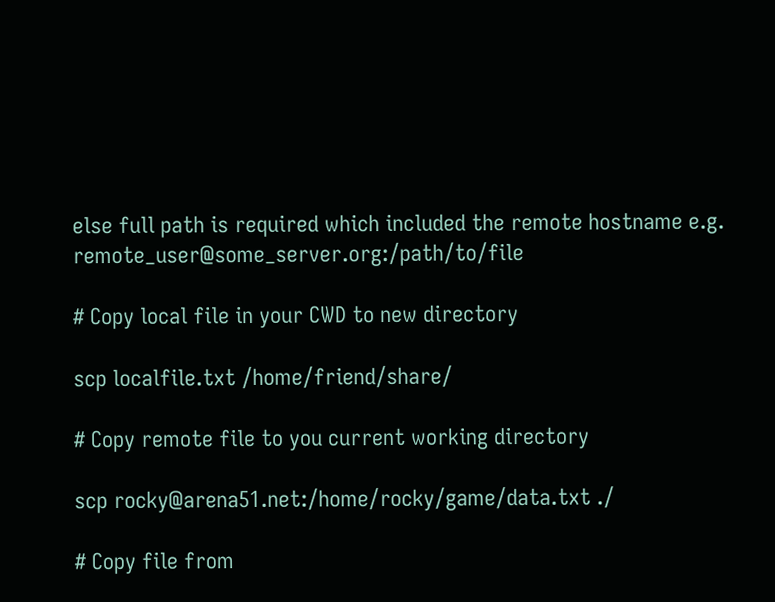else full path is required which included the remote hostname e.g. remote_user@some_server.org:/path/to/file

# Copy local file in your CWD to new directory

scp localfile.txt /home/friend/share/

# Copy remote file to you current working directory

scp rocky@arena51.net:/home/rocky/game/data.txt ./

# Copy file from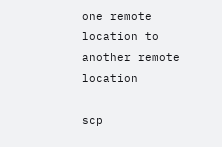one remote location to another remote location

scp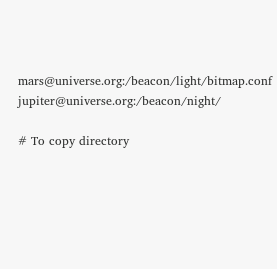mars@universe.org:/beacon/light/bitmap.conf jupiter@universe.org:/beacon/night/

# To copy directory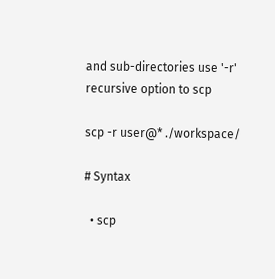and sub-directories use '-r' recursive option to scp

scp -r user@* ./workspace/

# Syntax

  • scp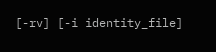[-rv] [-i identity_file]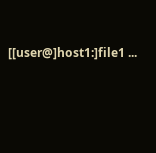[[user@]host1:]file1 ...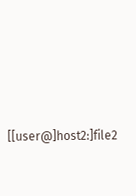[[user@]host2:]file2